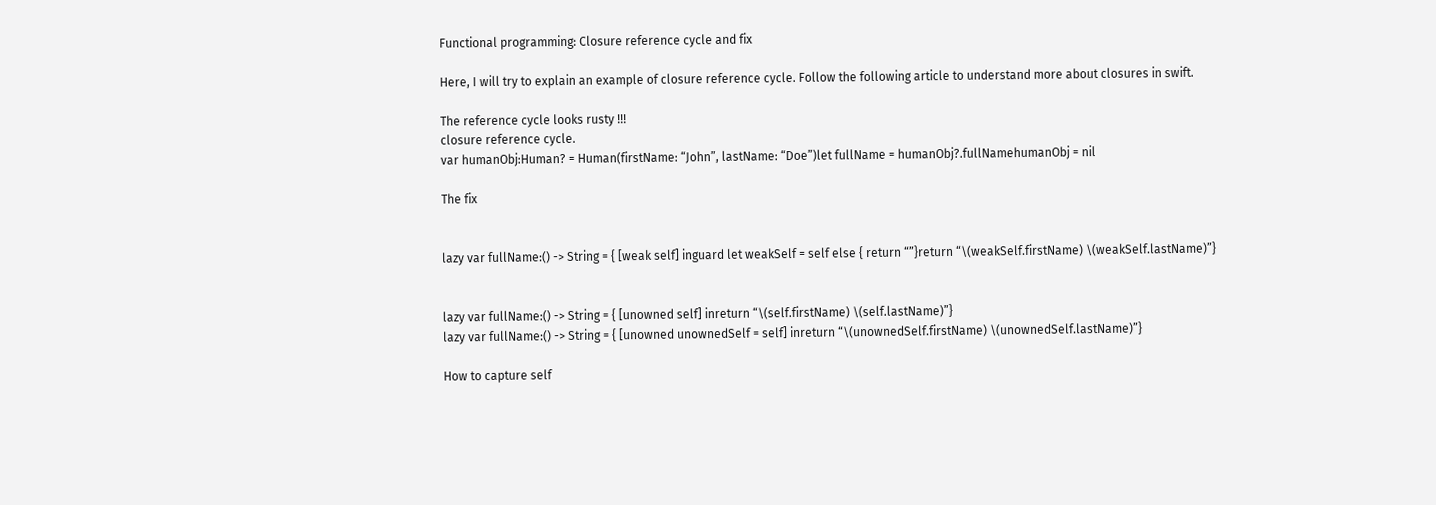Functional programming: Closure reference cycle and fix

Here, I will try to explain an example of closure reference cycle. Follow the following article to understand more about closures in swift.

The reference cycle looks rusty !!!
closure reference cycle.
var humanObj:Human? = Human(firstName: “John”, lastName: “Doe”)let fullName = humanObj?.fullNamehumanObj = nil

The fix


lazy var fullName:() -> String = { [weak self] inguard let weakSelf = self else { return “”}return “\(weakSelf.firstName) \(weakSelf.lastName)”}


lazy var fullName:() -> String = { [unowned self] inreturn “\(self.firstName) \(self.lastName)”}
lazy var fullName:() -> String = { [unowned unownedSelf = self] inreturn “\(unownedSelf.firstName) \(unownedSelf.lastName)”}

How to capture self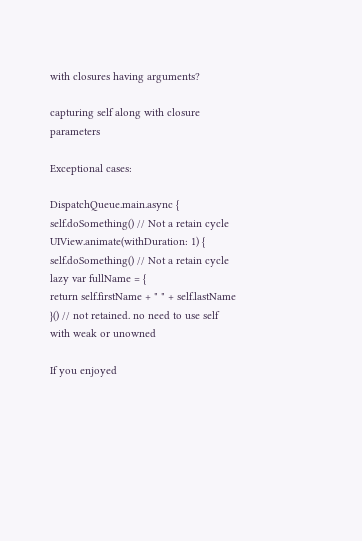with closures having arguments?

capturing self along with closure parameters

Exceptional cases:

DispatchQueue.main.async {
self.doSomething() // Not a retain cycle
UIView.animate(withDuration: 1) {
self.doSomething() // Not a retain cycle
lazy var fullName = {
return self.firstName + " " + self.lastName
}() // not retained. no need to use self with weak or unowned

If you enjoyed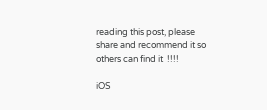reading this post, please share and recommend it so others can find it  !!!!

iOS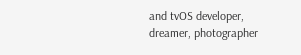and tvOS developer, dreamer, photographer